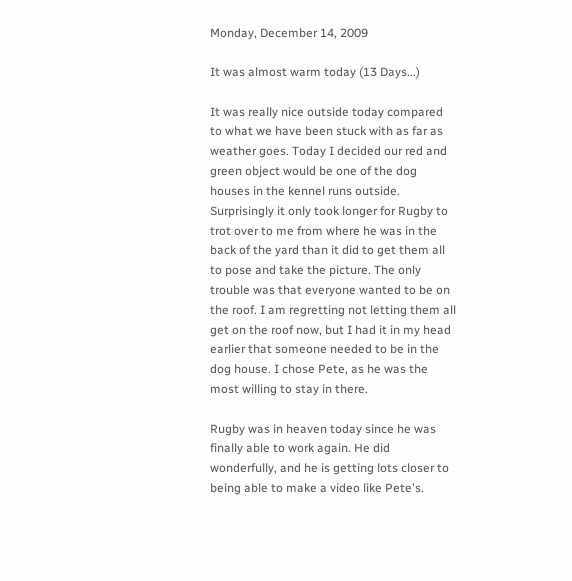Monday, December 14, 2009

It was almost warm today (13 Days...)

It was really nice outside today compared to what we have been stuck with as far as weather goes. Today I decided our red and green object would be one of the dog houses in the kennel runs outside. Surprisingly it only took longer for Rugby to trot over to me from where he was in the back of the yard than it did to get them all to pose and take the picture. The only trouble was that everyone wanted to be on the roof. I am regretting not letting them all get on the roof now, but I had it in my head earlier that someone needed to be in the dog house. I chose Pete, as he was the most willing to stay in there.

Rugby was in heaven today since he was finally able to work again. He did wonderfully, and he is getting lots closer to being able to make a video like Pete's.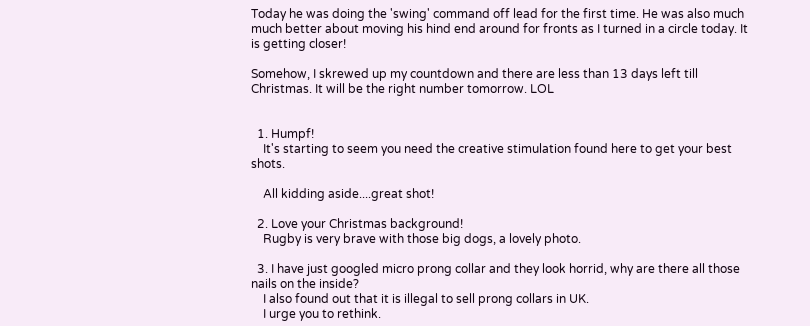Today he was doing the 'swing' command off lead for the first time. He was also much much better about moving his hind end around for fronts as I turned in a circle today. It is getting closer!

Somehow, I skrewed up my countdown and there are less than 13 days left till Christmas. It will be the right number tomorrow. LOL


  1. Humpf!
    It's starting to seem you need the creative stimulation found here to get your best shots.

    All kidding aside....great shot!

  2. Love your Christmas background!
    Rugby is very brave with those big dogs, a lovely photo.

  3. I have just googled micro prong collar and they look horrid, why are there all those nails on the inside?
    I also found out that it is illegal to sell prong collars in UK.
    I urge you to rethink.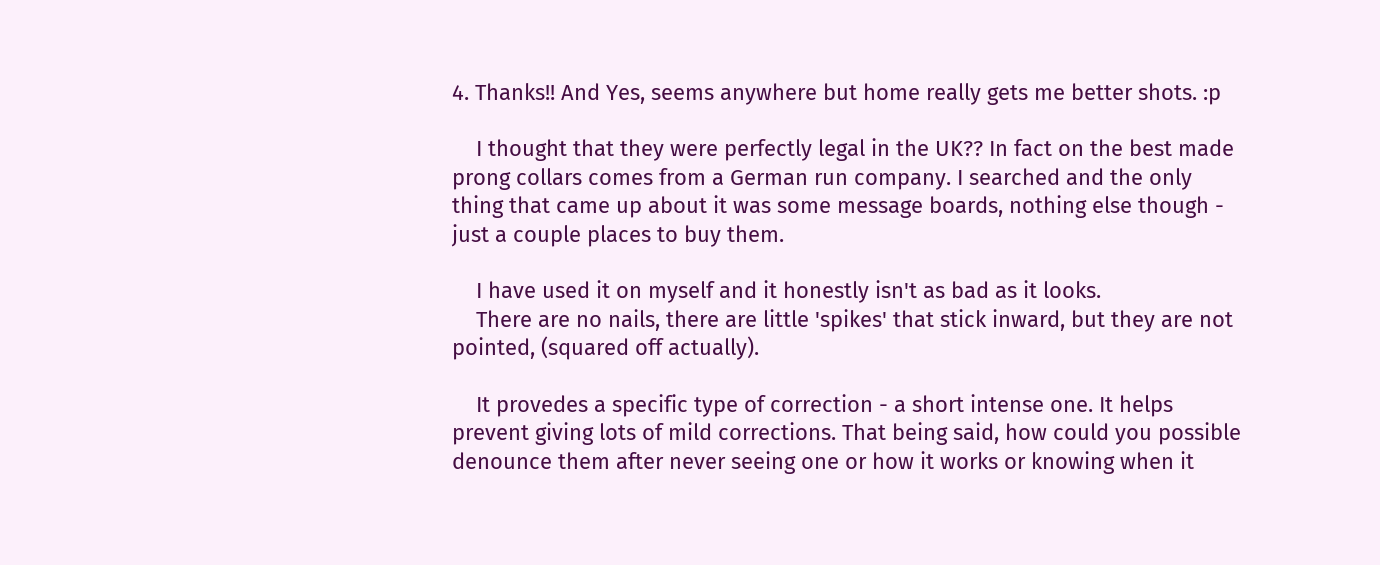4. Thanks!! And Yes, seems anywhere but home really gets me better shots. :p

    I thought that they were perfectly legal in the UK?? In fact on the best made prong collars comes from a German run company. I searched and the only thing that came up about it was some message boards, nothing else though - just a couple places to buy them.

    I have used it on myself and it honestly isn't as bad as it looks.
    There are no nails, there are little 'spikes' that stick inward, but they are not pointed, (squared off actually).

    It provedes a specific type of correction - a short intense one. It helps prevent giving lots of mild corrections. That being said, how could you possible denounce them after never seeing one or how it works or knowing when it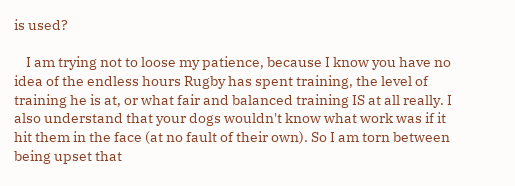is used?

    I am trying not to loose my patience, because I know you have no idea of the endless hours Rugby has spent training, the level of training he is at, or what fair and balanced training IS at all really. I also understand that your dogs wouldn't know what work was if it hit them in the face (at no fault of their own). So I am torn between being upset that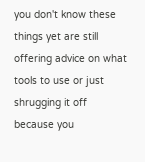you don't know these things yet are still offering advice on what tools to use or just shrugging it off because you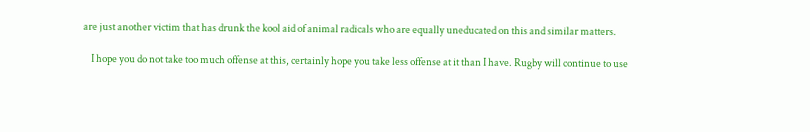are just another victim that has drunk the kool aid of animal radicals who are equally uneducated on this and similar matters.

    I hope you do not take too much offense at this, certainly hope you take less offense at it than I have. Rugby will continue to use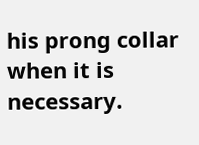his prong collar when it is necessary.